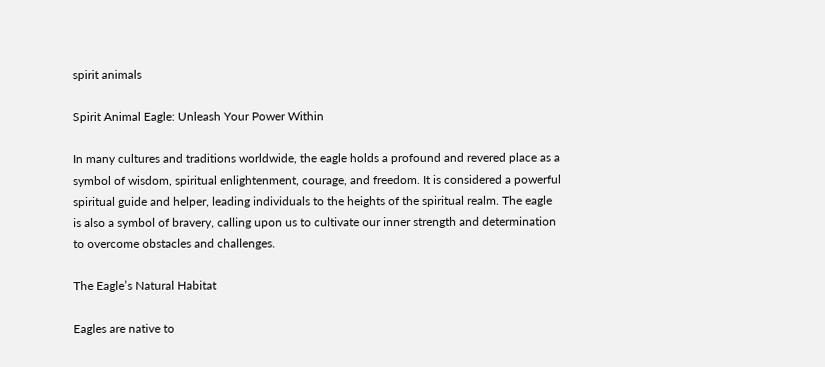spirit animals

Spirit Animal Eagle: Unleash Your Power Within

In many cultures and traditions worldwide, the eagle holds a profound and revered place as a symbol of wisdom, spiritual enlightenment, courage, and freedom. It is considered a powerful spiritual guide and helper, leading individuals to the heights of the spiritual realm. The eagle is also a symbol of bravery, calling upon us to cultivate our inner strength and determination to overcome obstacles and challenges.

The Eagle’s Natural Habitat

Eagles are native to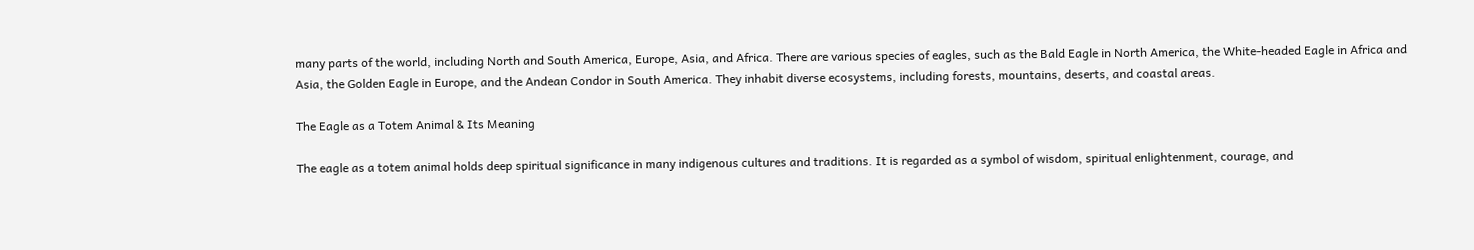many parts of the world, including North and South America, Europe, Asia, and Africa. There are various species of eagles, such as the Bald Eagle in North America, the White-headed Eagle in Africa and Asia, the Golden Eagle in Europe, and the Andean Condor in South America. They inhabit diverse ecosystems, including forests, mountains, deserts, and coastal areas.

The Eagle as a Totem Animal & Its Meaning

The eagle as a totem animal holds deep spiritual significance in many indigenous cultures and traditions. It is regarded as a symbol of wisdom, spiritual enlightenment, courage, and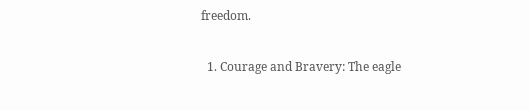freedom.

  1. Courage and Bravery: The eagle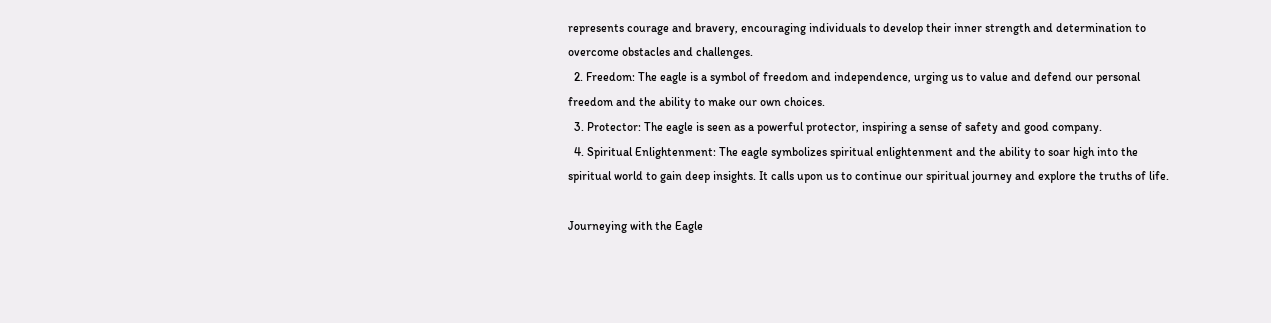represents courage and bravery, encouraging individuals to develop their inner strength and determination to overcome obstacles and challenges.
  2. Freedom: The eagle is a symbol of freedom and independence, urging us to value and defend our personal freedom and the ability to make our own choices.
  3. Protector: The eagle is seen as a powerful protector, inspiring a sense of safety and good company.
  4. Spiritual Enlightenment: The eagle symbolizes spiritual enlightenment and the ability to soar high into the spiritual world to gain deep insights. It calls upon us to continue our spiritual journey and explore the truths of life.

Journeying with the Eagle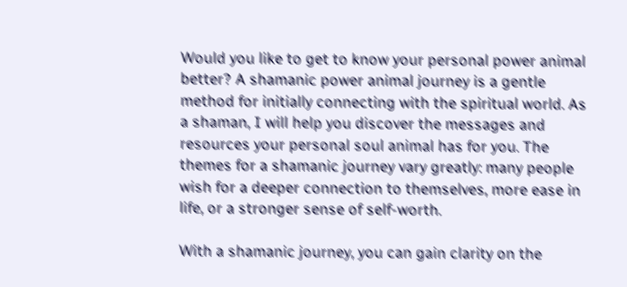Would you like to get to know your personal power animal better? A shamanic power animal journey is a gentle method for initially connecting with the spiritual world. As a shaman, I will help you discover the messages and resources your personal soul animal has for you. The themes for a shamanic journey vary greatly: many people wish for a deeper connection to themselves, more ease in life, or a stronger sense of self-worth.

With a shamanic journey, you can gain clarity on the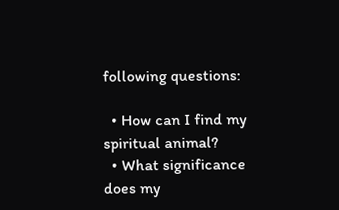following questions:

  • How can I find my spiritual animal?
  • What significance does my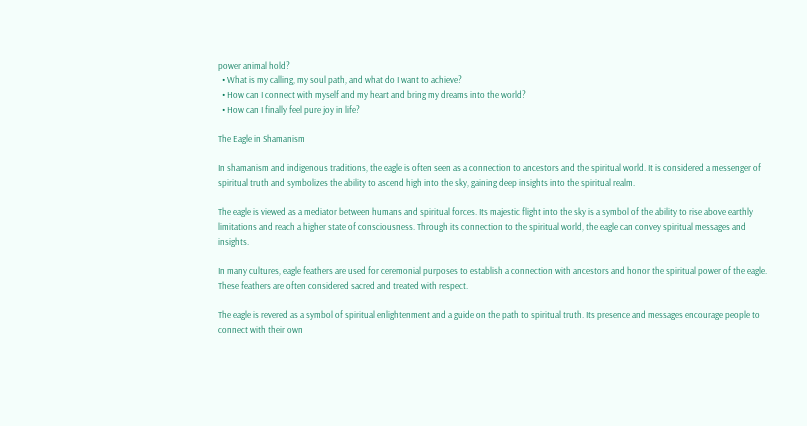power animal hold?
  • What is my calling, my soul path, and what do I want to achieve?
  • How can I connect with myself and my heart and bring my dreams into the world?
  • How can I finally feel pure joy in life?

The Eagle in Shamanism

In shamanism and indigenous traditions, the eagle is often seen as a connection to ancestors and the spiritual world. It is considered a messenger of spiritual truth and symbolizes the ability to ascend high into the sky, gaining deep insights into the spiritual realm.

The eagle is viewed as a mediator between humans and spiritual forces. Its majestic flight into the sky is a symbol of the ability to rise above earthly limitations and reach a higher state of consciousness. Through its connection to the spiritual world, the eagle can convey spiritual messages and insights.

In many cultures, eagle feathers are used for ceremonial purposes to establish a connection with ancestors and honor the spiritual power of the eagle. These feathers are often considered sacred and treated with respect.

The eagle is revered as a symbol of spiritual enlightenment and a guide on the path to spiritual truth. Its presence and messages encourage people to connect with their own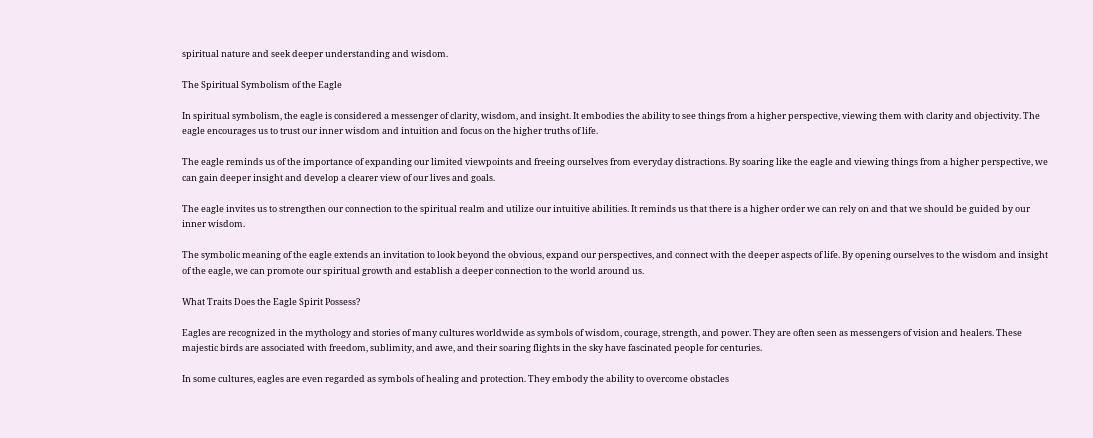spiritual nature and seek deeper understanding and wisdom.

The Spiritual Symbolism of the Eagle

In spiritual symbolism, the eagle is considered a messenger of clarity, wisdom, and insight. It embodies the ability to see things from a higher perspective, viewing them with clarity and objectivity. The eagle encourages us to trust our inner wisdom and intuition and focus on the higher truths of life.

The eagle reminds us of the importance of expanding our limited viewpoints and freeing ourselves from everyday distractions. By soaring like the eagle and viewing things from a higher perspective, we can gain deeper insight and develop a clearer view of our lives and goals.

The eagle invites us to strengthen our connection to the spiritual realm and utilize our intuitive abilities. It reminds us that there is a higher order we can rely on and that we should be guided by our inner wisdom.

The symbolic meaning of the eagle extends an invitation to look beyond the obvious, expand our perspectives, and connect with the deeper aspects of life. By opening ourselves to the wisdom and insight of the eagle, we can promote our spiritual growth and establish a deeper connection to the world around us.

What Traits Does the Eagle Spirit Possess?

Eagles are recognized in the mythology and stories of many cultures worldwide as symbols of wisdom, courage, strength, and power. They are often seen as messengers of vision and healers. These majestic birds are associated with freedom, sublimity, and awe, and their soaring flights in the sky have fascinated people for centuries.

In some cultures, eagles are even regarded as symbols of healing and protection. They embody the ability to overcome obstacles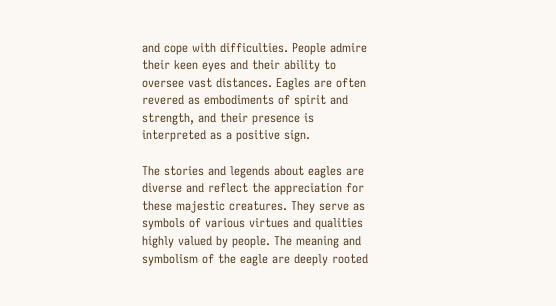and cope with difficulties. People admire their keen eyes and their ability to oversee vast distances. Eagles are often revered as embodiments of spirit and strength, and their presence is interpreted as a positive sign.

The stories and legends about eagles are diverse and reflect the appreciation for these majestic creatures. They serve as symbols of various virtues and qualities highly valued by people. The meaning and symbolism of the eagle are deeply rooted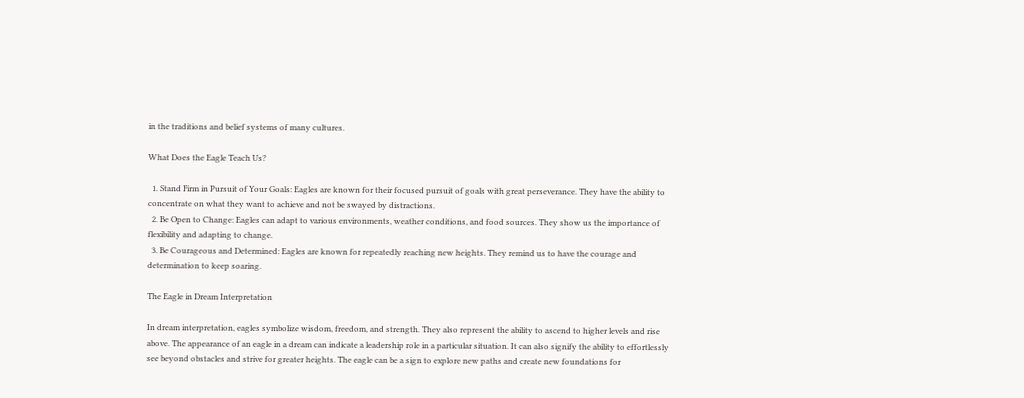in the traditions and belief systems of many cultures.

What Does the Eagle Teach Us?

  1. Stand Firm in Pursuit of Your Goals: Eagles are known for their focused pursuit of goals with great perseverance. They have the ability to concentrate on what they want to achieve and not be swayed by distractions.
  2. Be Open to Change: Eagles can adapt to various environments, weather conditions, and food sources. They show us the importance of flexibility and adapting to change.
  3. Be Courageous and Determined: Eagles are known for repeatedly reaching new heights. They remind us to have the courage and determination to keep soaring.

The Eagle in Dream Interpretation

In dream interpretation, eagles symbolize wisdom, freedom, and strength. They also represent the ability to ascend to higher levels and rise above. The appearance of an eagle in a dream can indicate a leadership role in a particular situation. It can also signify the ability to effortlessly see beyond obstacles and strive for greater heights. The eagle can be a sign to explore new paths and create new foundations for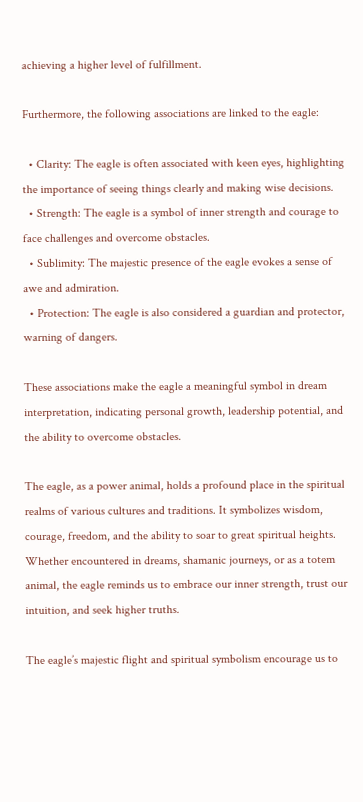achieving a higher level of fulfillment.

Furthermore, the following associations are linked to the eagle:

  • Clarity: The eagle is often associated with keen eyes, highlighting the importance of seeing things clearly and making wise decisions.
  • Strength: The eagle is a symbol of inner strength and courage to face challenges and overcome obstacles.
  • Sublimity: The majestic presence of the eagle evokes a sense of awe and admiration.
  • Protection: The eagle is also considered a guardian and protector, warning of dangers.

These associations make the eagle a meaningful symbol in dream interpretation, indicating personal growth, leadership potential, and the ability to overcome obstacles.

The eagle, as a power animal, holds a profound place in the spiritual realms of various cultures and traditions. It symbolizes wisdom, courage, freedom, and the ability to soar to great spiritual heights. Whether encountered in dreams, shamanic journeys, or as a totem animal, the eagle reminds us to embrace our inner strength, trust our intuition, and seek higher truths.

The eagle’s majestic flight and spiritual symbolism encourage us to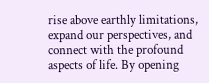rise above earthly limitations, expand our perspectives, and connect with the profound aspects of life. By opening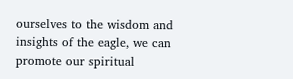ourselves to the wisdom and insights of the eagle, we can promote our spiritual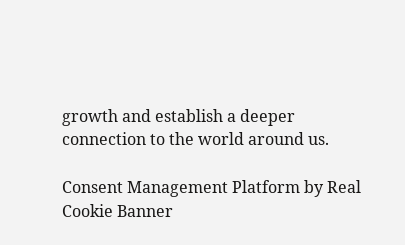growth and establish a deeper connection to the world around us.

Consent Management Platform by Real Cookie Banner